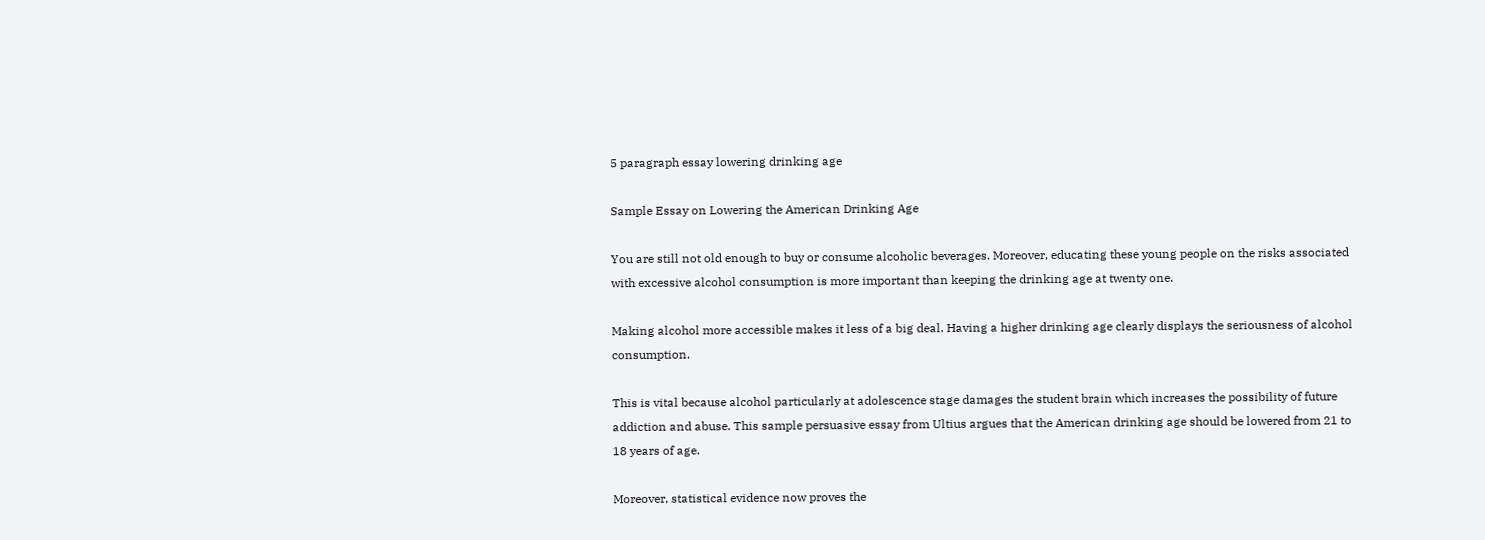5 paragraph essay lowering drinking age

Sample Essay on Lowering the American Drinking Age

You are still not old enough to buy or consume alcoholic beverages. Moreover, educating these young people on the risks associated with excessive alcohol consumption is more important than keeping the drinking age at twenty one.

Making alcohol more accessible makes it less of a big deal. Having a higher drinking age clearly displays the seriousness of alcohol consumption.

This is vital because alcohol particularly at adolescence stage damages the student brain which increases the possibility of future addiction and abuse. This sample persuasive essay from Ultius argues that the American drinking age should be lowered from 21 to 18 years of age.

Moreover, statistical evidence now proves the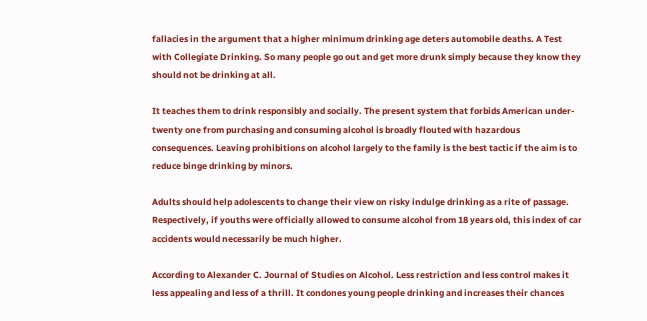fallacies in the argument that a higher minimum drinking age deters automobile deaths. A Test with Collegiate Drinking. So many people go out and get more drunk simply because they know they should not be drinking at all.

It teaches them to drink responsibly and socially. The present system that forbids American under-twenty one from purchasing and consuming alcohol is broadly flouted with hazardous consequences. Leaving prohibitions on alcohol largely to the family is the best tactic if the aim is to reduce binge drinking by minors.

Adults should help adolescents to change their view on risky indulge drinking as a rite of passage. Respectively, if youths were officially allowed to consume alcohol from 18 years old, this index of car accidents would necessarily be much higher.

According to Alexander C. Journal of Studies on Alcohol. Less restriction and less control makes it less appealing and less of a thrill. It condones young people drinking and increases their chances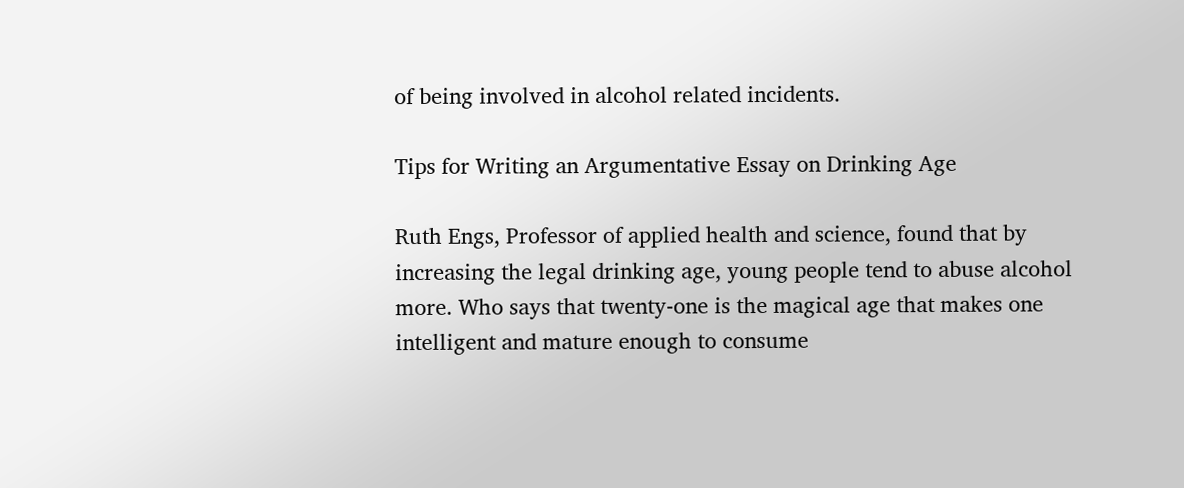of being involved in alcohol related incidents.

Tips for Writing an Argumentative Essay on Drinking Age

Ruth Engs, Professor of applied health and science, found that by increasing the legal drinking age, young people tend to abuse alcohol more. Who says that twenty-one is the magical age that makes one intelligent and mature enough to consume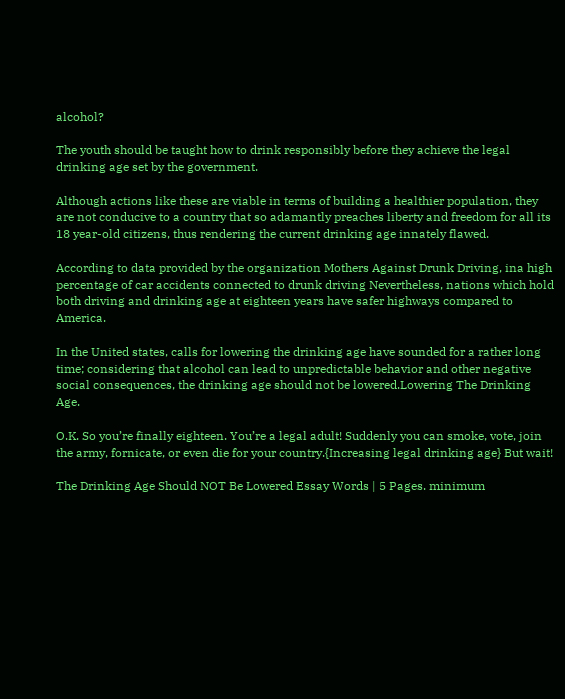alcohol?

The youth should be taught how to drink responsibly before they achieve the legal drinking age set by the government.

Although actions like these are viable in terms of building a healthier population, they are not conducive to a country that so adamantly preaches liberty and freedom for all its 18 year-old citizens, thus rendering the current drinking age innately flawed.

According to data provided by the organization Mothers Against Drunk Driving, ina high percentage of car accidents connected to drunk driving Nevertheless, nations which hold both driving and drinking age at eighteen years have safer highways compared to America.

In the United states, calls for lowering the drinking age have sounded for a rather long time; considering that alcohol can lead to unpredictable behavior and other negative social consequences, the drinking age should not be lowered.Lowering The Drinking Age.

O.K. So you’re finally eighteen. You’re a legal adult! Suddenly you can smoke, vote, join the army, fornicate, or even die for your country.{Increasing legal drinking age} But wait!

The Drinking Age Should NOT Be Lowered Essay Words | 5 Pages. minimum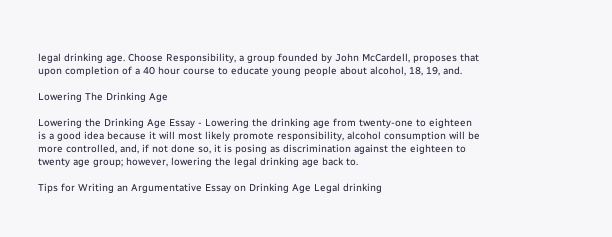legal drinking age. Choose Responsibility, a group founded by John McCardell, proposes that upon completion of a 40 hour course to educate young people about alcohol, 18, 19, and.

Lowering The Drinking Age

Lowering the Drinking Age Essay - Lowering the drinking age from twenty-one to eighteen is a good idea because it will most likely promote responsibility, alcohol consumption will be more controlled, and, if not done so, it is posing as discrimination against the eighteen to twenty age group; however, lowering the legal drinking age back to.

Tips for Writing an Argumentative Essay on Drinking Age Legal drinking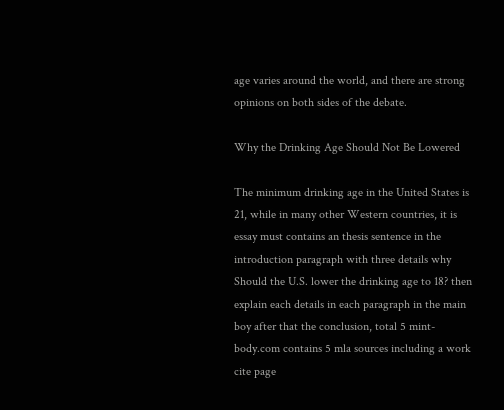age varies around the world, and there are strong opinions on both sides of the debate.

Why the Drinking Age Should Not Be Lowered

The minimum drinking age in the United States is 21, while in many other Western countries, it is essay must contains an thesis sentence in the introduction paragraph with three details why Should the U.S. lower the drinking age to 18? then explain each details in each paragraph in the main boy after that the conclusion, total 5 mint-body.com contains 5 mla sources including a work cite page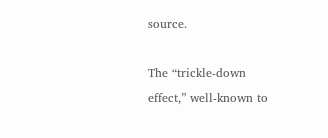source.

The “trickle-down effect,” well-known to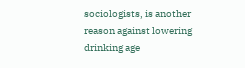sociologists, is another reason against lowering drinking age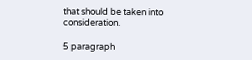that should be taken into consideration.

5 paragraph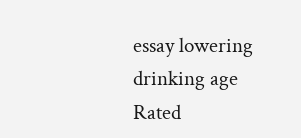essay lowering drinking age
Rated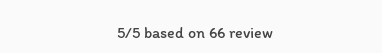5/5 based on 66 review